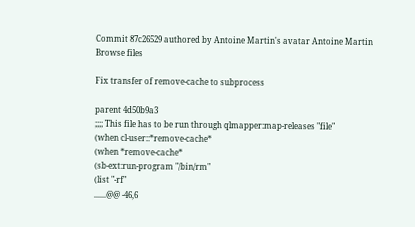Commit 87c26529 authored by Antoine Martin's avatar Antoine Martin
Browse files

Fix transfer of remove-cache to subprocess

parent 4d50b9a3
;;;; This file has to be run through qlmapper:map-releases "file"
(when cl-user::*remove-cache*
(when *remove-cache*
(sb-ext:run-program "/bin/rm"
(list "-rf"
......@@ -46,6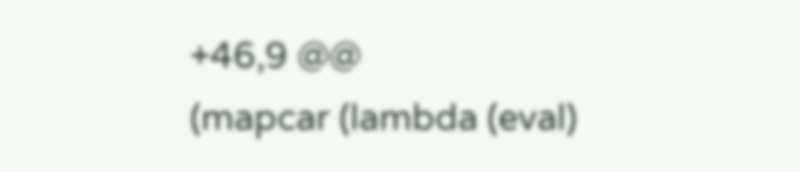+46,9 @@
(mapcar (lambda (eval)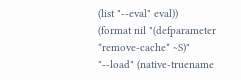(list "--eval" eval))
(format nil "(defparameter *remove-cache* ~S)"
"--load" (native-truename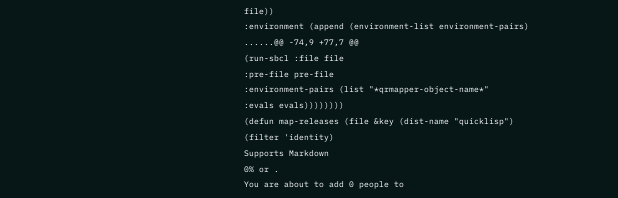file))
:environment (append (environment-list environment-pairs)
......@@ -74,9 +77,7 @@
(run-sbcl :file file
:pre-file pre-file
:environment-pairs (list "*qrmapper-object-name*"
:evals evals))))))))
(defun map-releases (file &key (dist-name "quicklisp") (filter 'identity)
Supports Markdown
0% or .
You are about to add 0 people to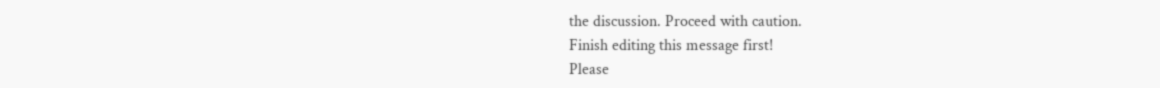the discussion. Proceed with caution.
Finish editing this message first!
Please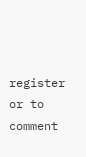register or to comment